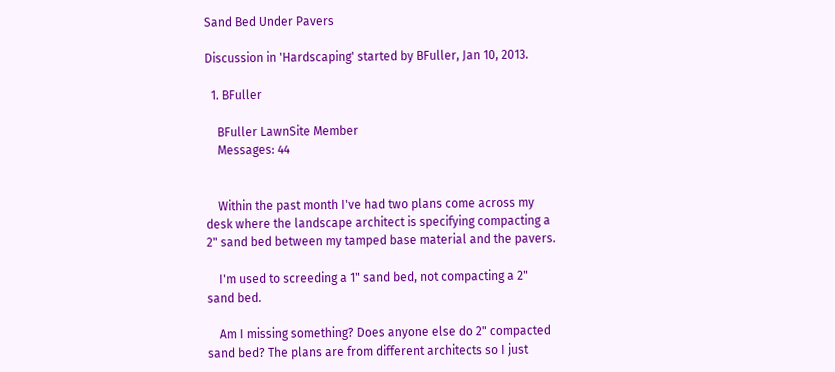Sand Bed Under Pavers

Discussion in 'Hardscaping' started by BFuller, Jan 10, 2013.

  1. BFuller

    BFuller LawnSite Member
    Messages: 44


    Within the past month I've had two plans come across my desk where the landscape architect is specifying compacting a 2" sand bed between my tamped base material and the pavers.

    I'm used to screeding a 1" sand bed, not compacting a 2" sand bed.

    Am I missing something? Does anyone else do 2" compacted sand bed? The plans are from different architects so I just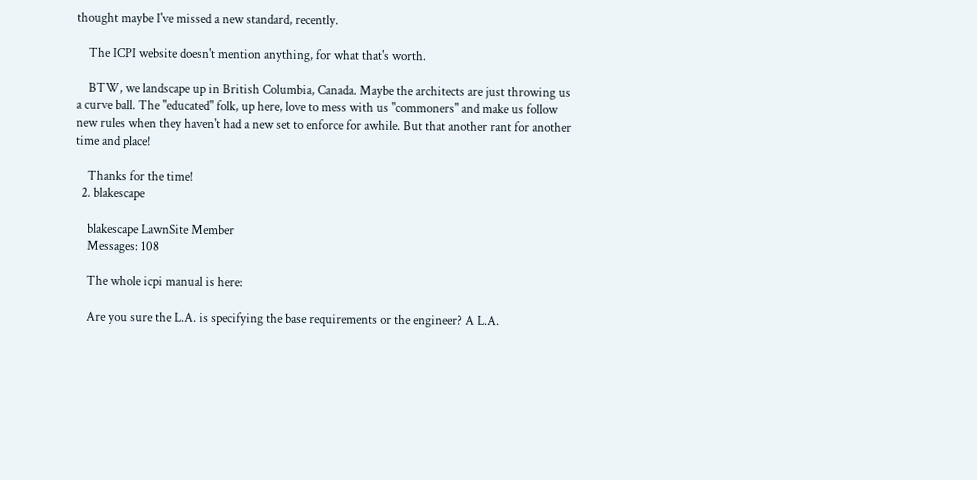thought maybe I've missed a new standard, recently.

    The ICPI website doesn't mention anything, for what that's worth.

    BTW, we landscape up in British Columbia, Canada. Maybe the architects are just throwing us a curve ball. The "educated" folk, up here, love to mess with us "commoners" and make us follow new rules when they haven't had a new set to enforce for awhile. But that another rant for another time and place!

    Thanks for the time!
  2. blakescape

    blakescape LawnSite Member
    Messages: 108

    The whole icpi manual is here:

    Are you sure the L.A. is specifying the base requirements or the engineer? A L.A.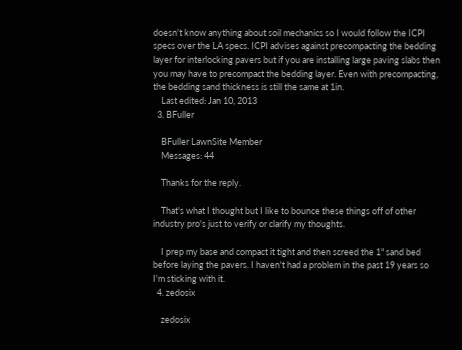doesn't know anything about soil mechanics so I would follow the ICPI specs over the LA specs. ICPI advises against precompacting the bedding layer for interlocking pavers but if you are installing large paving slabs then you may have to precompact the bedding layer. Even with precompacting, the bedding sand thickness is still the same at 1in.
    Last edited: Jan 10, 2013
  3. BFuller

    BFuller LawnSite Member
    Messages: 44

    Thanks for the reply.

    That's what I thought but I like to bounce these things off of other industry pro's just to verify or clarify my thoughts.

    I prep my base and compact it tight and then screed the 1" sand bed before laying the pavers. I haven't had a problem in the past 19 years so I'm sticking with it.
  4. zedosix

    zedosix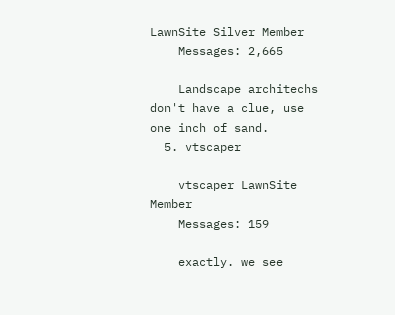LawnSite Silver Member
    Messages: 2,665

    Landscape architechs don't have a clue, use one inch of sand.
  5. vtscaper

    vtscaper LawnSite Member
    Messages: 159

    exactly. we see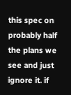this spec on probably half the plans we see and just ignore it. if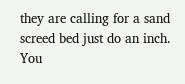they are calling for a sand screed bed just do an inch. You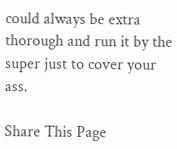could always be extra thorough and run it by the super just to cover your ass.

Share This Page